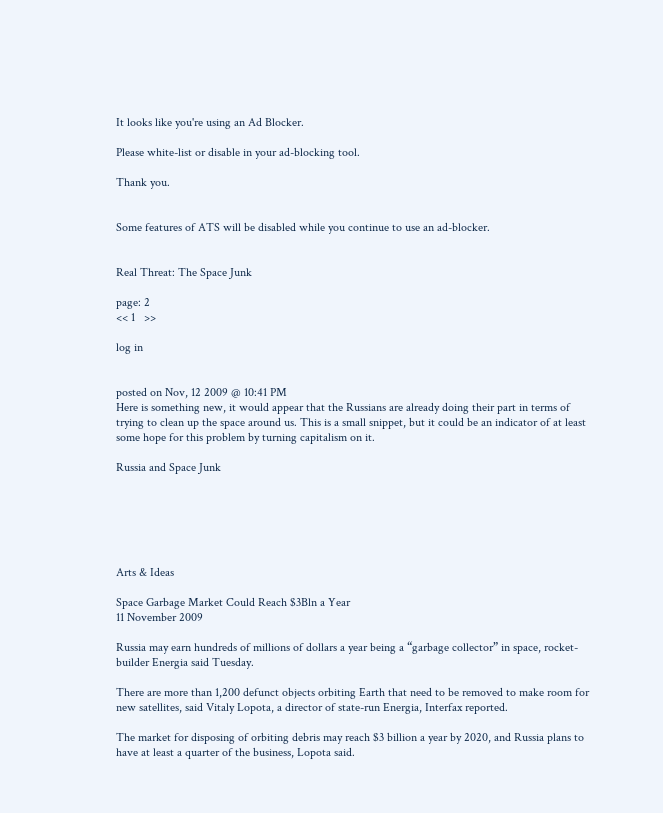It looks like you're using an Ad Blocker.

Please white-list or disable in your ad-blocking tool.

Thank you.


Some features of ATS will be disabled while you continue to use an ad-blocker.


Real Threat: The Space Junk

page: 2
<< 1   >>

log in


posted on Nov, 12 2009 @ 10:41 PM
Here is something new, it would appear that the Russians are already doing their part in terms of trying to clean up the space around us. This is a small snippet, but it could be an indicator of at least some hope for this problem by turning capitalism on it.

Russia and Space Junk






Arts & Ideas

Space Garbage Market Could Reach $3Bln a Year
11 November 2009

Russia may earn hundreds of millions of dollars a year being a “garbage collector” in space, rocket-builder Energia said Tuesday.

There are more than 1,200 defunct objects orbiting Earth that need to be removed to make room for new satellites, said Vitaly Lopota, a director of state-run Energia, Interfax reported.

The market for disposing of orbiting debris may reach $3 billion a year by 2020, and Russia plans to have at least a quarter of the business, Lopota said.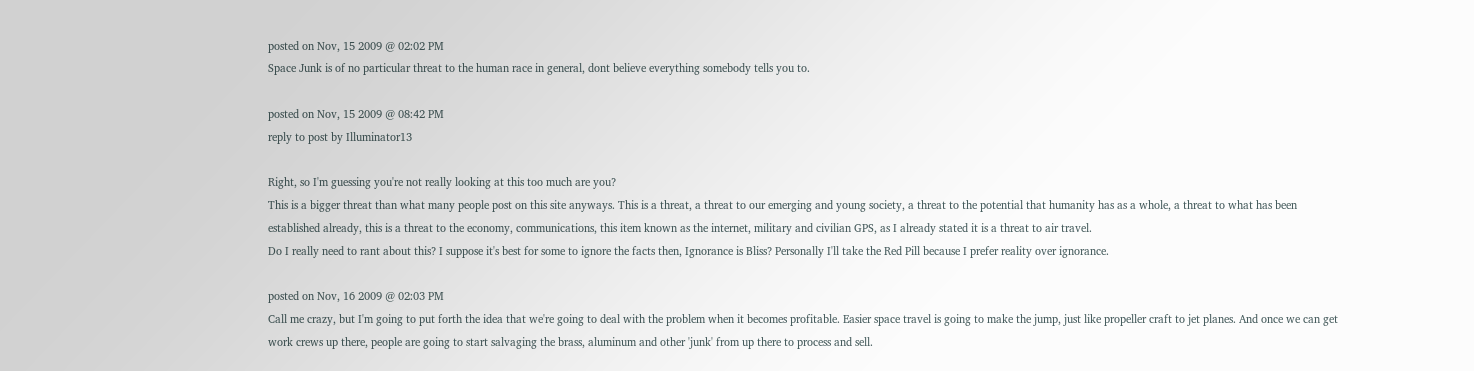posted on Nov, 15 2009 @ 02:02 PM
Space Junk is of no particular threat to the human race in general, dont believe everything somebody tells you to.

posted on Nov, 15 2009 @ 08:42 PM
reply to post by Illuminator13

Right, so I'm guessing you're not really looking at this too much are you?
This is a bigger threat than what many people post on this site anyways. This is a threat, a threat to our emerging and young society, a threat to the potential that humanity has as a whole, a threat to what has been established already, this is a threat to the economy, communications, this item known as the internet, military and civilian GPS, as I already stated it is a threat to air travel.
Do I really need to rant about this? I suppose it's best for some to ignore the facts then, Ignorance is Bliss? Personally I'll take the Red Pill because I prefer reality over ignorance.

posted on Nov, 16 2009 @ 02:03 PM
Call me crazy, but I'm going to put forth the idea that we're going to deal with the problem when it becomes profitable. Easier space travel is going to make the jump, just like propeller craft to jet planes. And once we can get work crews up there, people are going to start salvaging the brass, aluminum and other 'junk' from up there to process and sell.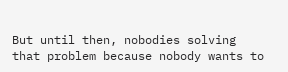But until then, nobodies solving that problem because nobody wants to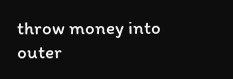throw money into outer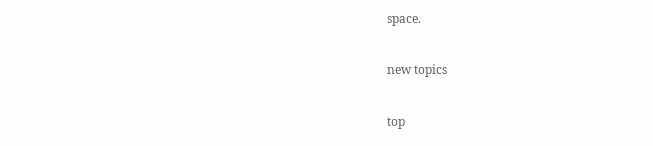space.

new topics

top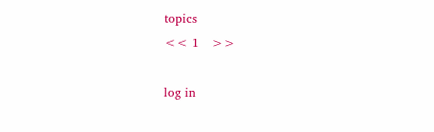topics
<< 1   >>

log in